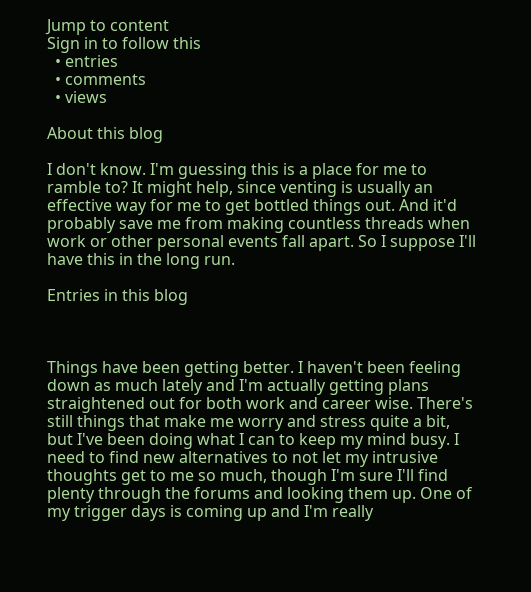Jump to content
Sign in to follow this
  • entries
  • comments
  • views

About this blog

I don't know. I'm guessing this is a place for me to ramble to? It might help, since venting is usually an effective way for me to get bottled things out. And it'd probably save me from making countless threads when work or other personal events fall apart. So I suppose I'll have this in the long run.

Entries in this blog



Things have been getting better. I haven't been feeling down as much lately and I'm actually getting plans straightened out for both work and career wise. There's still things that make me worry and stress quite a bit, but I've been doing what I can to keep my mind busy. I need to find new alternatives to not let my intrusive thoughts get to me so much, though I'm sure I'll find plenty through the forums and looking them up. One of my trigger days is coming up and I'm really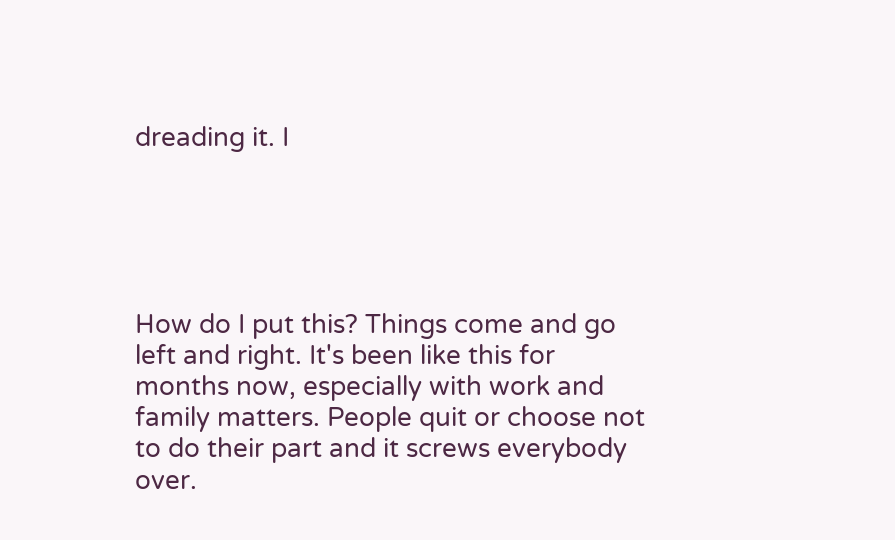dreading it. I





How do I put this? Things come and go left and right. It's been like this for months now, especially with work and family matters. People quit or choose not to do their part and it screws everybody over.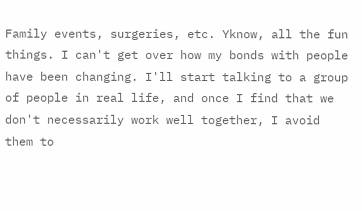Family events, surgeries, etc. Yknow, all the fun things. I can't get over how my bonds with people have been changing. I'll start talking to a group of people in real life, and once I find that we don't necessarily work well together, I avoid them to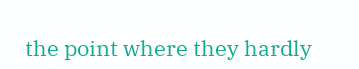the point where they hardly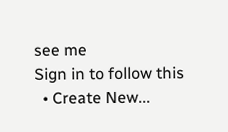see me
Sign in to follow this
  • Create New...